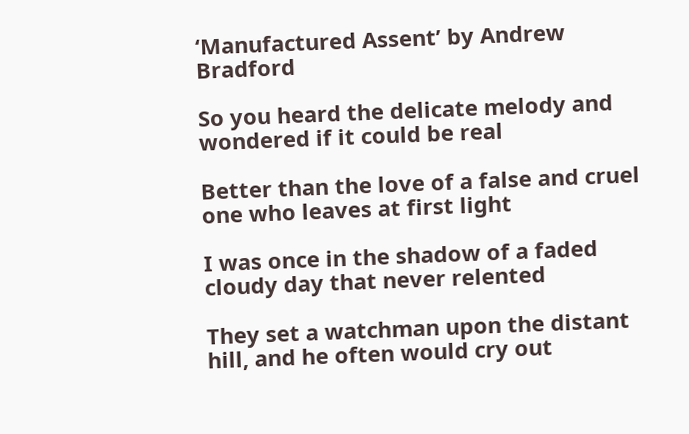‘Manufactured Assent’ by Andrew Bradford

So you heard the delicate melody and wondered if it could be real

Better than the love of a false and cruel one who leaves at first light

I was once in the shadow of a faded cloudy day that never relented

They set a watchman upon the distant hill, and he often would cry out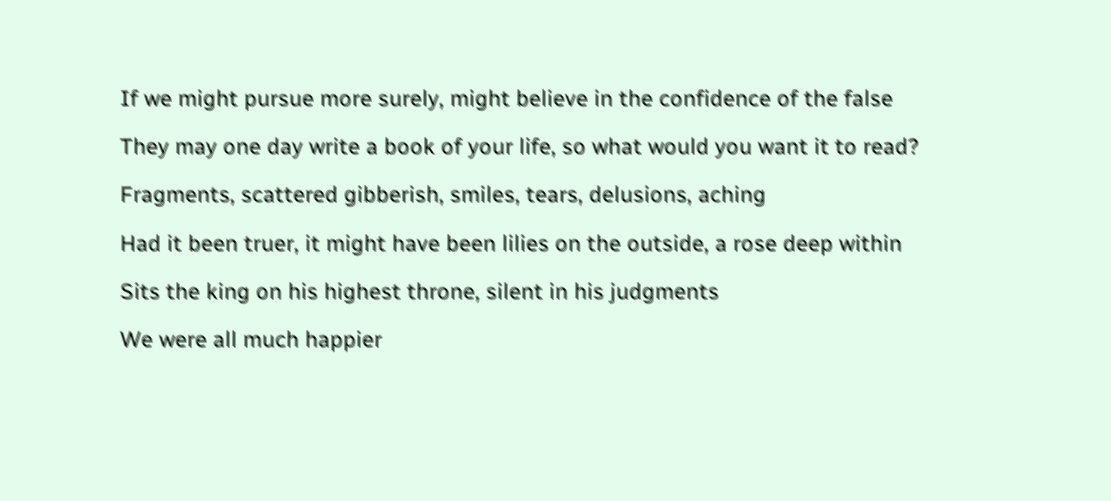If we might pursue more surely, might believe in the confidence of the false

They may one day write a book of your life, so what would you want it to read?

Fragments, scattered gibberish, smiles, tears, delusions, aching

Had it been truer, it might have been lilies on the outside, a rose deep within

Sits the king on his highest throne, silent in his judgments

We were all much happier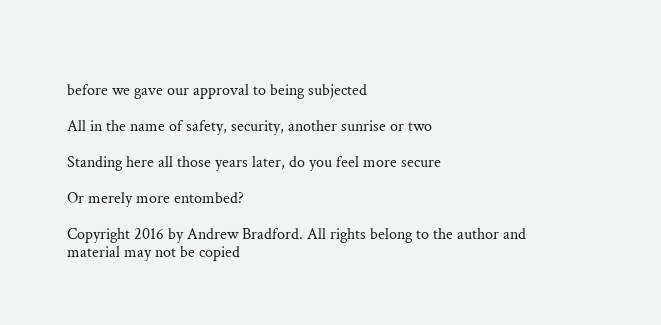before we gave our approval to being subjected

All in the name of safety, security, another sunrise or two

Standing here all those years later, do you feel more secure

Or merely more entombed?

Copyright 2016 by Andrew Bradford. All rights belong to the author and material may not be copied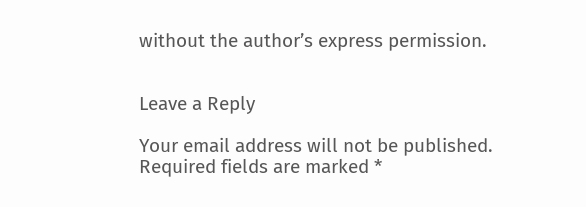without the author’s express permission.


Leave a Reply

Your email address will not be published. Required fields are marked *